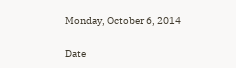Monday, October 6, 2014


Date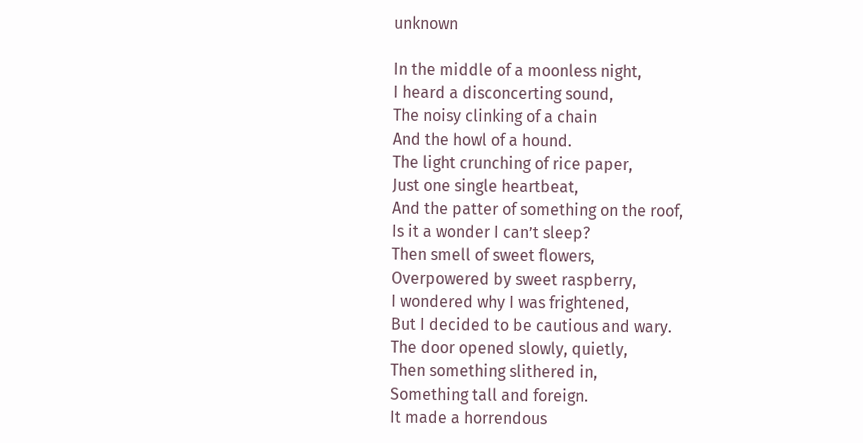unknown

In the middle of a moonless night,
I heard a disconcerting sound,
The noisy clinking of a chain
And the howl of a hound.
The light crunching of rice paper,
Just one single heartbeat,
And the patter of something on the roof,
Is it a wonder I can’t sleep?
Then smell of sweet flowers,
Overpowered by sweet raspberry,
I wondered why I was frightened,
But I decided to be cautious and wary.
The door opened slowly, quietly,
Then something slithered in,
Something tall and foreign.
It made a horrendous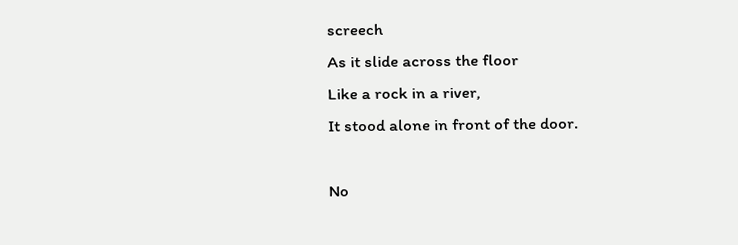screech
As it slide across the floor
Like a rock in a river,
It stood alone in front of the door.

No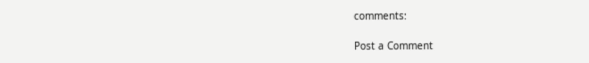comments:

Post a Comment